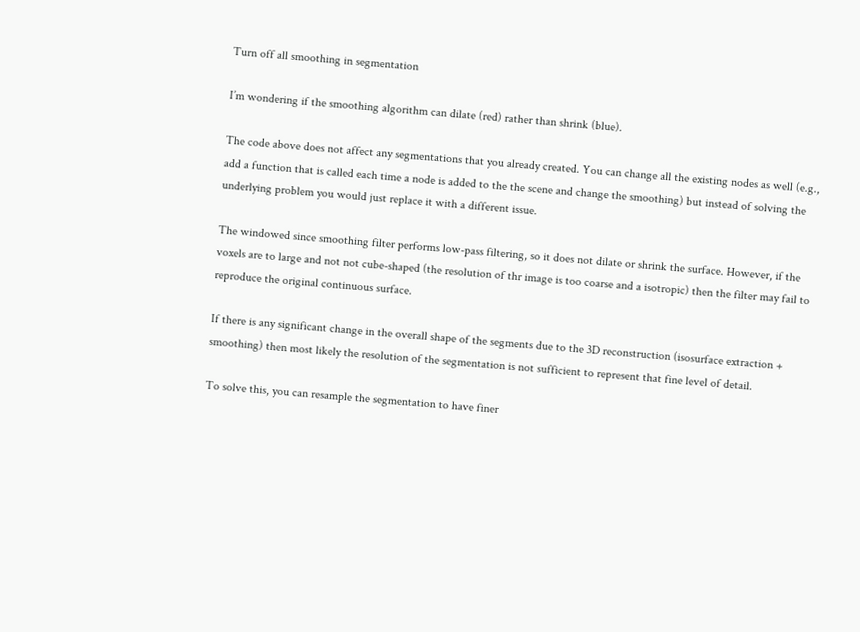Turn off all smoothing in segmentation

I’m wondering if the smoothing algorithm can dilate (red) rather than shrink (blue).

The code above does not affect any segmentations that you already created. You can change all the existing nodes as well (e.g., add a function that is called each time a node is added to the the scene and change the smoothing) but instead of solving the underlying problem you would just replace it with a different issue.

The windowed since smoothing filter performs low-pass filtering, so it does not dilate or shrink the surface. However, if the voxels are to large and not not cube-shaped (the resolution of thr image is too coarse and a isotropic) then the filter may fail to reproduce the original continuous surface.

If there is any significant change in the overall shape of the segments due to the 3D reconstruction (isosurface extraction + smoothing) then most likely the resolution of the segmentation is not sufficient to represent that fine level of detail.

To solve this, you can resample the segmentation to have finer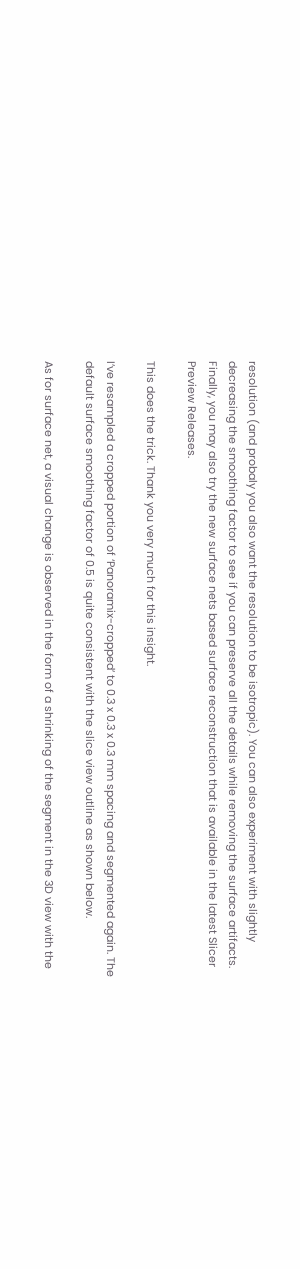resolution (and probaly you also want the resolution to be isotropic). You can also experiment with slightly decreasing the smoothing factor to see if you can preserve all the details while removing the surface artifacts. Finally, you may also try the new surface nets based surface reconstruction that is available in the latest Slicer Preview Releases.

This does the trick. Thank you very much for this insight.

I’ve resampled a cropped portion of ‘Panoramix-cropped’ to 0.3 x 0.3 x 0.3 mm spacing and segmented again. The default surface smoothing factor of 0.5 is quite consistent with the slice view outline as shown below.

As for surface net, a visual change is observed in the form of a shrinking of the segment in the 3D view with the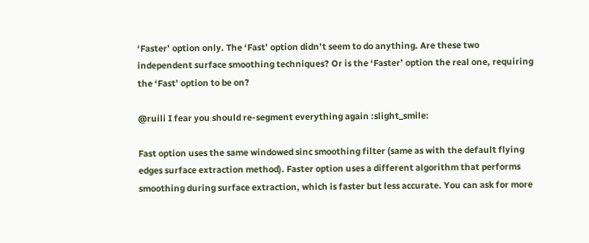‘Faster’ option only. The ‘Fast’ option didn’t seem to do anything. Are these two independent surface smoothing techniques? Or is the ‘Faster’ option the real one, requiring the ‘Fast’ option to be on?

@ruili I fear you should re-segment everything again :slight_smile:

Fast option uses the same windowed sinc smoothing filter (same as with the default flying edges surface extraction method). Faster option uses a different algorithm that performs smoothing during surface extraction, which is faster but less accurate. You can ask for more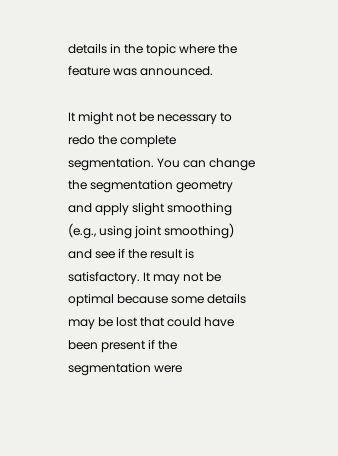details in the topic where the feature was announced.

It might not be necessary to redo the complete segmentation. You can change the segmentation geometry and apply slight smoothing (e.g., using joint smoothing) and see if the result is satisfactory. It may not be optimal because some details may be lost that could have been present if the segmentation were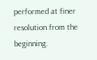performed at finer resolution from the beginning.